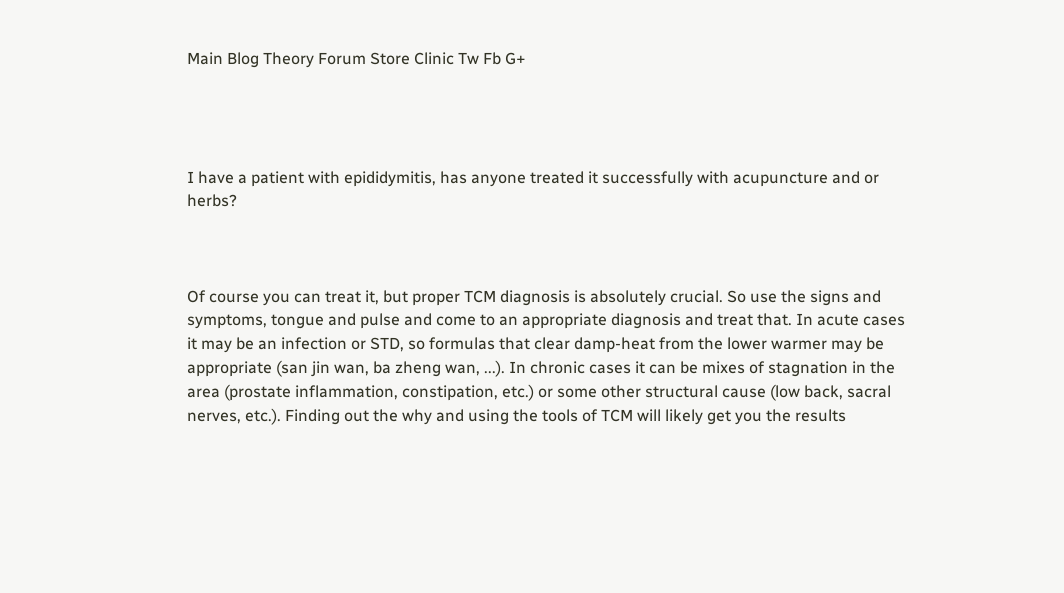Main Blog Theory Forum Store Clinic Tw Fb G+




I have a patient with epididymitis, has anyone treated it successfully with acupuncture and or herbs?



Of course you can treat it, but proper TCM diagnosis is absolutely crucial. So use the signs and symptoms, tongue and pulse and come to an appropriate diagnosis and treat that. In acute cases it may be an infection or STD, so formulas that clear damp-heat from the lower warmer may be appropriate (san jin wan, ba zheng wan, ...). In chronic cases it can be mixes of stagnation in the area (prostate inflammation, constipation, etc.) or some other structural cause (low back, sacral nerves, etc.). Finding out the why and using the tools of TCM will likely get you the results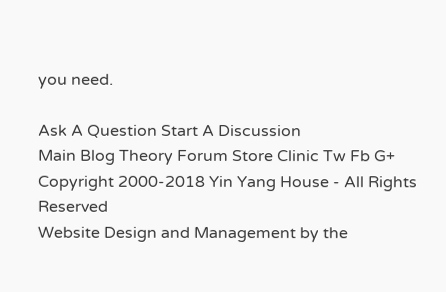you need.

Ask A Question Start A Discussion
Main Blog Theory Forum Store Clinic Tw Fb G+
Copyright 2000-2018 Yin Yang House - All Rights Reserved
Website Design and Management by the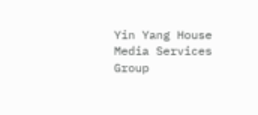Yin Yang House Media Services Group